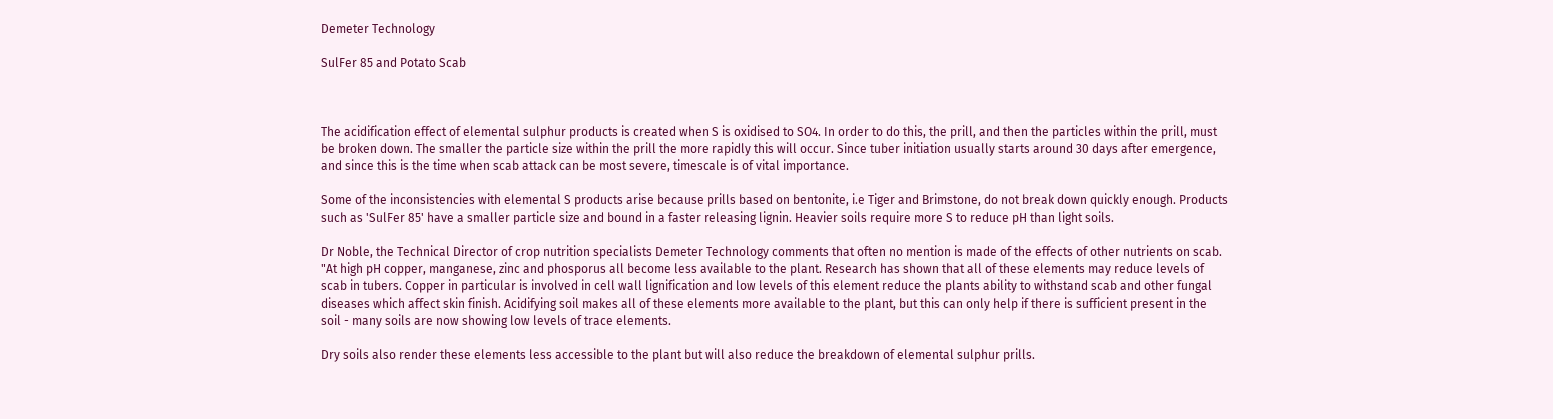Demeter Technology

SulFer 85 and Potato Scab



The acidification effect of elemental sulphur products is created when S is oxidised to SO4. In order to do this, the prill, and then the particles within the prill, must be broken down. The smaller the particle size within the prill the more rapidly this will occur. Since tuber initiation usually starts around 30 days after emergence, and since this is the time when scab attack can be most severe, timescale is of vital importance.

Some of the inconsistencies with elemental S products arise because prills based on bentonite, i.e Tiger and Brimstone, do not break down quickly enough. Products such as 'SulFer 85' have a smaller particle size and bound in a faster releasing lignin. Heavier soils require more S to reduce pH than light soils.

Dr Noble, the Technical Director of crop nutrition specialists Demeter Technology comments that often no mention is made of the effects of other nutrients on scab. "At high pH copper, manganese, zinc and phosporus all become less available to the plant. Research has shown that all of these elements may reduce levels of scab in tubers. Copper in particular is involved in cell wall lignification and low levels of this element reduce the plants ability to withstand scab and other fungal diseases which affect skin finish. Acidifying soil makes all of these elements more available to the plant, but this can only help if there is sufficient present in the soil - many soils are now showing low levels of trace elements.

Dry soils also render these elements less accessible to the plant but will also reduce the breakdown of elemental sulphur prills.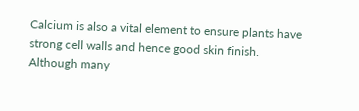Calcium is also a vital element to ensure plants have strong cell walls and hence good skin finish. Although many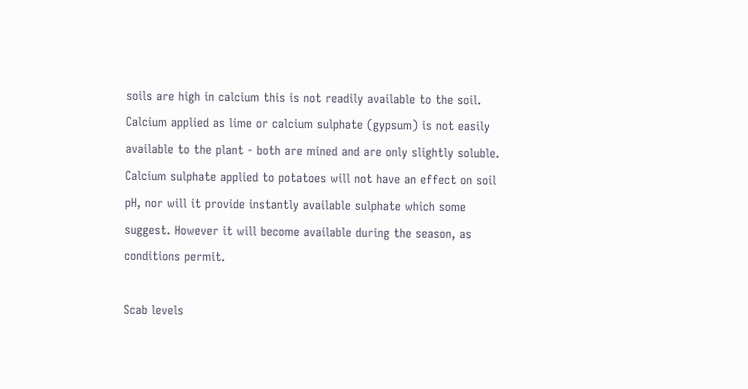soils are high in calcium this is not readily available to the soil. Calcium applied as lime or calcium sulphate (gypsum) is not easily available to the plant - both are mined and are only slightly soluble. Calcium sulphate applied to potatoes will not have an effect on soil pH, nor will it provide instantly available sulphate which some suggest. However it will become available during the season, as conditions permit.

Scab levels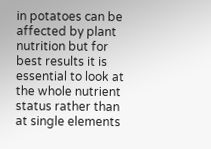in potatoes can be affected by plant nutrition but for best results it is essential to look at the whole nutrient status rather than at single elements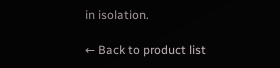in isolation.

← Back to product list